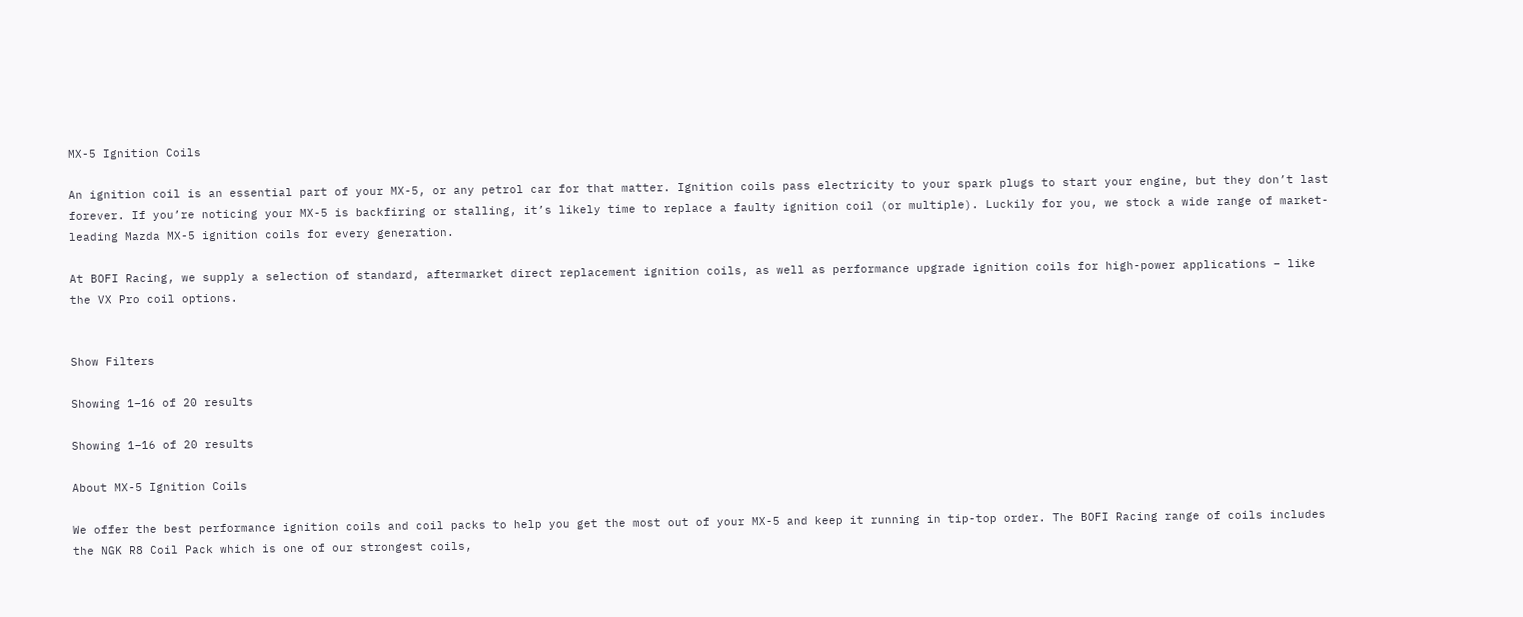MX-5 Ignition Coils

An ignition coil is an essential part of your MX-5, or any petrol car for that matter. Ignition coils pass electricity to your spark plugs to start your engine, but they don’t last forever. If you’re noticing your MX-5 is backfiring or stalling, it’s likely time to replace a faulty ignition coil (or multiple). Luckily for you, we stock a wide range of market-leading Mazda MX-5 ignition coils for every generation.

At BOFI Racing, we supply a selection of standard, aftermarket direct replacement ignition coils, as well as performance upgrade ignition coils for high-power applications – like the VX Pro coil options.


Show Filters

Showing 1–16 of 20 results

Showing 1–16 of 20 results

About MX-5 Ignition Coils

We offer the best performance ignition coils and coil packs to help you get the most out of your MX-5 and keep it running in tip-top order. The BOFI Racing range of coils includes the NGK R8 Coil Pack which is one of our strongest coils,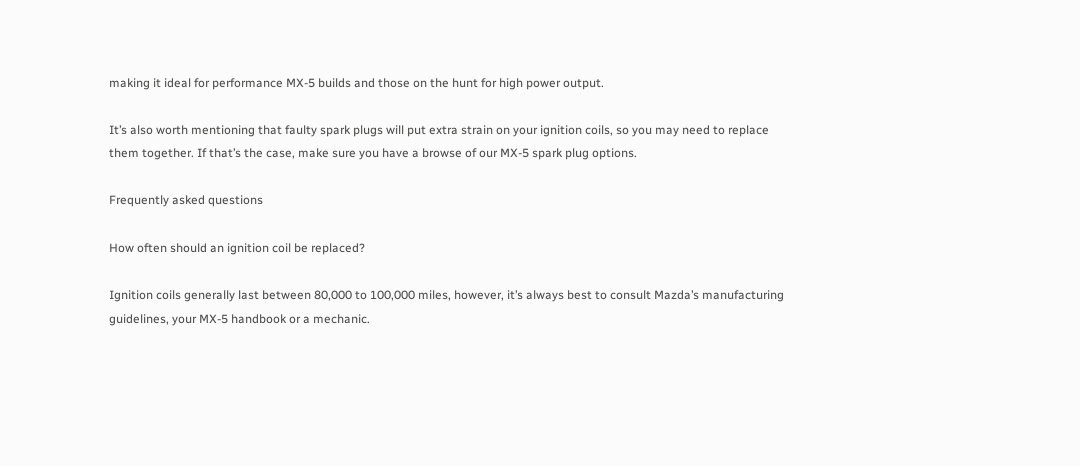making it ideal for performance MX-5 builds and those on the hunt for high power output.

It’s also worth mentioning that faulty spark plugs will put extra strain on your ignition coils, so you may need to replace them together. If that’s the case, make sure you have a browse of our MX-5 spark plug options.

Frequently asked questions

How often should an ignition coil be replaced?

Ignition coils generally last between 80,000 to 100,000 miles, however, it’s always best to consult Mazda’s manufacturing guidelines, your MX-5 handbook or a mechanic.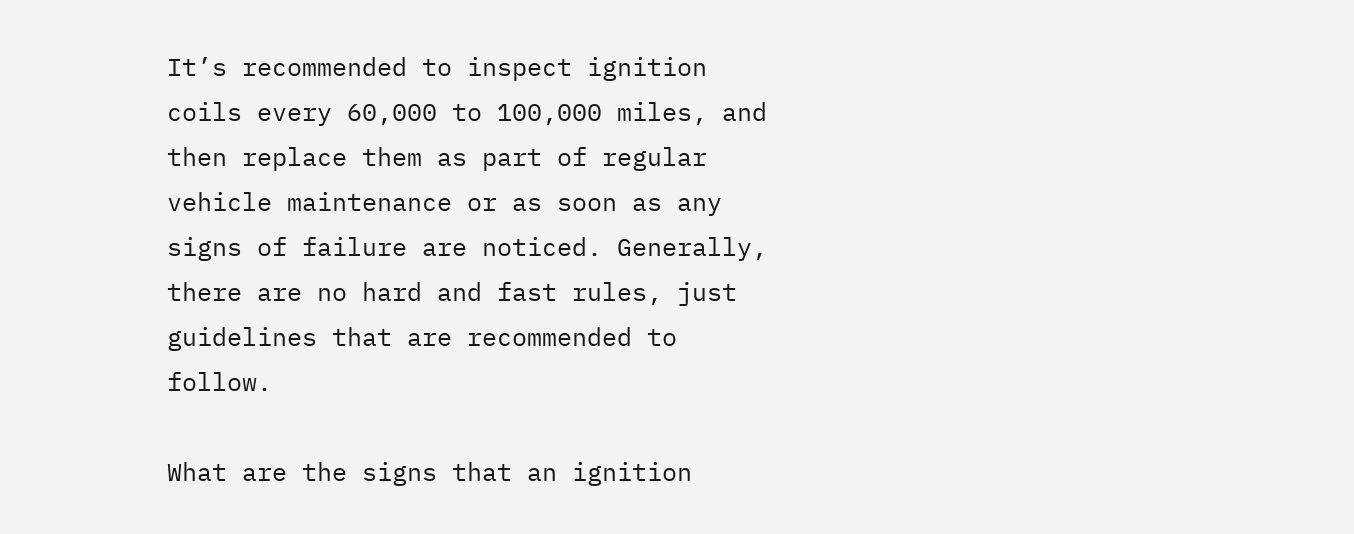It’s recommended to inspect ignition coils every 60,000 to 100,000 miles, and then replace them as part of regular vehicle maintenance or as soon as any signs of failure are noticed. Generally, there are no hard and fast rules, just guidelines that are recommended to follow.

What are the signs that an ignition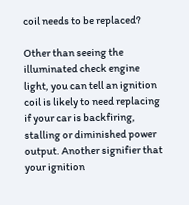coil needs to be replaced?

Other than seeing the illuminated check engine light, you can tell an ignition coil is likely to need replacing if your car is backfiring, stalling or diminished power output. Another signifier that your ignition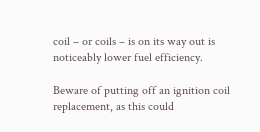coil – or coils – is on its way out is noticeably lower fuel efficiency.

Beware of putting off an ignition coil replacement, as this could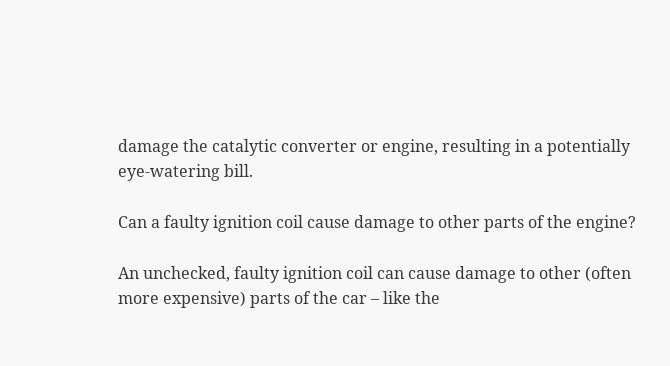damage the catalytic converter or engine, resulting in a potentially eye-watering bill.

Can a faulty ignition coil cause damage to other parts of the engine?

An unchecked, faulty ignition coil can cause damage to other (often more expensive) parts of the car – like the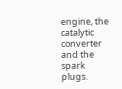engine, the catalytic converter and the spark plugs.